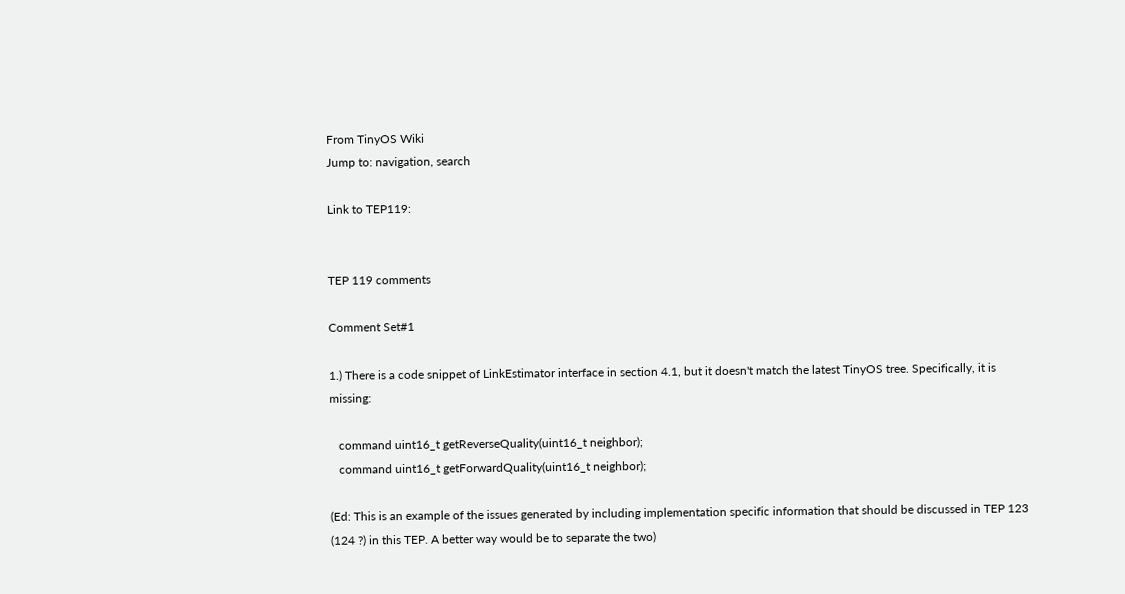From TinyOS Wiki
Jump to: navigation, search

Link to TEP119:


TEP 119 comments

Comment Set#1

1.) There is a code snippet of LinkEstimator interface in section 4.1, but it doesn't match the latest TinyOS tree. Specifically, it is missing:

   command uint16_t getReverseQuality(uint16_t neighbor);
   command uint16_t getForwardQuality(uint16_t neighbor);

(Ed: This is an example of the issues generated by including implementation specific information that should be discussed in TEP 123 (124 ?) in this TEP. A better way would be to separate the two)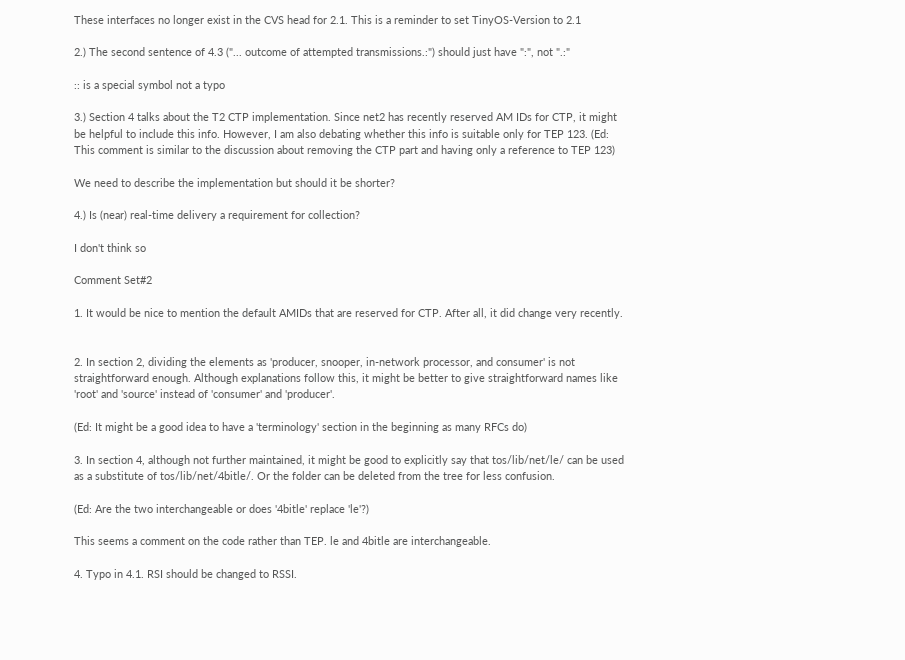These interfaces no longer exist in the CVS head for 2.1. This is a reminder to set TinyOS-Version to 2.1

2.) The second sentence of 4.3 ("... outcome of attempted transmissions.:") should just have ":", not ".:"

:: is a special symbol not a typo

3.) Section 4 talks about the T2 CTP implementation. Since net2 has recently reserved AM IDs for CTP, it might be helpful to include this info. However, I am also debating whether this info is suitable only for TEP 123. (Ed: This comment is similar to the discussion about removing the CTP part and having only a reference to TEP 123)

We need to describe the implementation but should it be shorter?

4.) Is (near) real-time delivery a requirement for collection?

I don't think so

Comment Set#2

1. It would be nice to mention the default AMIDs that are reserved for CTP. After all, it did change very recently.


2. In section 2, dividing the elements as 'producer, snooper, in-network processor, and consumer' is not straightforward enough. Although explanations follow this, it might be better to give straightforward names like 'root' and 'source' instead of 'consumer' and 'producer'.

(Ed: It might be a good idea to have a 'terminology' section in the beginning as many RFCs do)

3. In section 4, although not further maintained, it might be good to explicitly say that tos/lib/net/le/ can be used as a substitute of tos/lib/net/4bitle/. Or the folder can be deleted from the tree for less confusion.

(Ed: Are the two interchangeable or does '4bitle' replace 'le'?)

This seems a comment on the code rather than TEP. le and 4bitle are interchangeable.

4. Typo in 4.1. RSI should be changed to RSSI.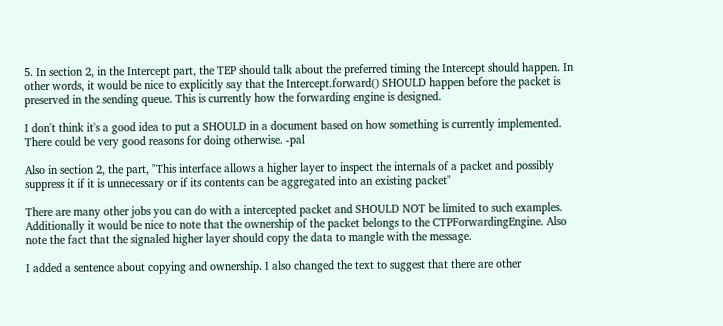5. In section 2, in the Intercept part, the TEP should talk about the preferred timing the Intercept should happen. In other words, it would be nice to explicitly say that the Intercept.forward() SHOULD happen before the packet is preserved in the sending queue. This is currently how the forwarding engine is designed.

I don't think it's a good idea to put a SHOULD in a document based on how something is currently implemented. There could be very good reasons for doing otherwise. -pal

Also in section 2, the part, "This interface allows a higher layer to inspect the internals of a packet and possibly suppress it if it is unnecessary or if its contents can be aggregated into an existing packet"

There are many other jobs you can do with a intercepted packet and SHOULD NOT be limited to such examples. Additionally it would be nice to note that the ownership of the packet belongs to the CTPForwardingEngine. Also note the fact that the signaled higher layer should copy the data to mangle with the message.

I added a sentence about copying and ownership. I also changed the text to suggest that there are other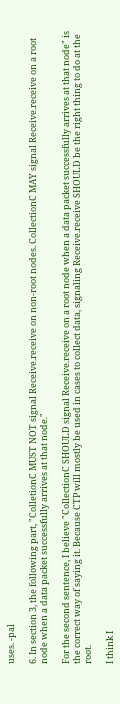uses. -pal

6. In section 3, the following part, "ColletionC MUST NOT signal Receive.receive on non-root nodes. CollectionC MAY signal Receive.receive on a root node when a data packet successfully arrives at that node."

For the second sentence, I believe "CollectionC SHOULD signal Receive.receive on a root node when a data packet successfully arrives at that node" is the correct way of saying it. Because CTP will mostly be used in cases to collect data, signaling Receive.receive SHOULD be the right thing to do at the root.

I think I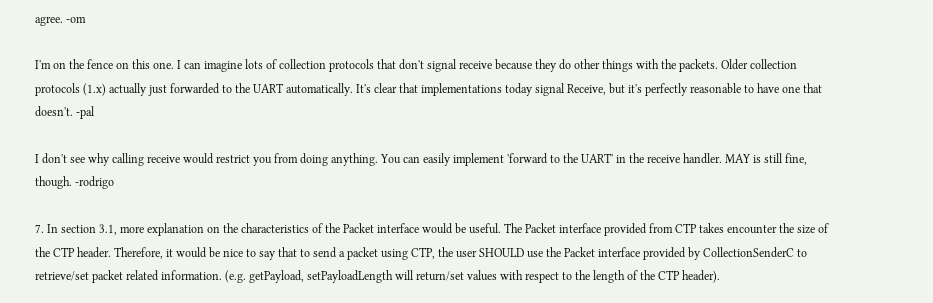agree. -om

I'm on the fence on this one. I can imagine lots of collection protocols that don't signal receive because they do other things with the packets. Older collection protocols (1.x) actually just forwarded to the UART automatically. It's clear that implementations today signal Receive, but it's perfectly reasonable to have one that doesn't. -pal

I don't see why calling receive would restrict you from doing anything. You can easily implement 'forward to the UART' in the receive handler. MAY is still fine, though. -rodrigo

7. In section 3.1, more explanation on the characteristics of the Packet interface would be useful. The Packet interface provided from CTP takes encounter the size of the CTP header. Therefore, it would be nice to say that to send a packet using CTP, the user SHOULD use the Packet interface provided by CollectionSenderC to retrieve/set packet related information. (e.g. getPayload, setPayloadLength will return/set values with respect to the length of the CTP header).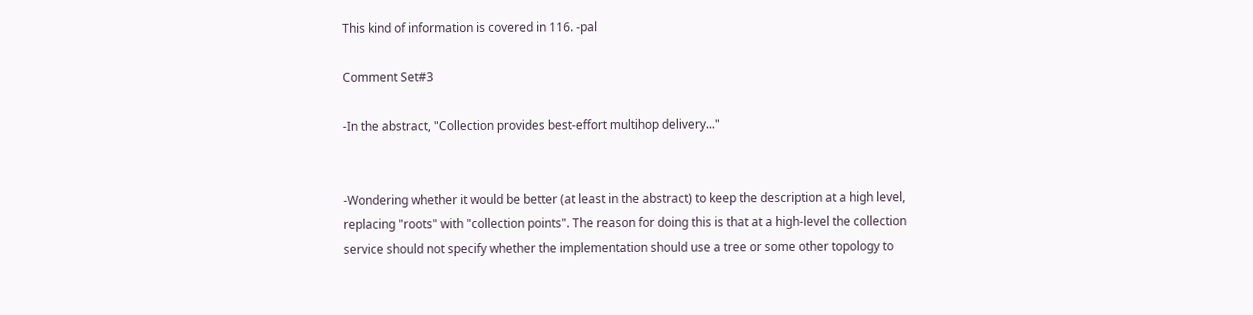This kind of information is covered in 116. -pal

Comment Set#3

-In the abstract, "Collection provides best-effort multihop delivery..."


-Wondering whether it would be better (at least in the abstract) to keep the description at a high level, replacing "roots" with "collection points". The reason for doing this is that at a high-level the collection service should not specify whether the implementation should use a tree or some other topology to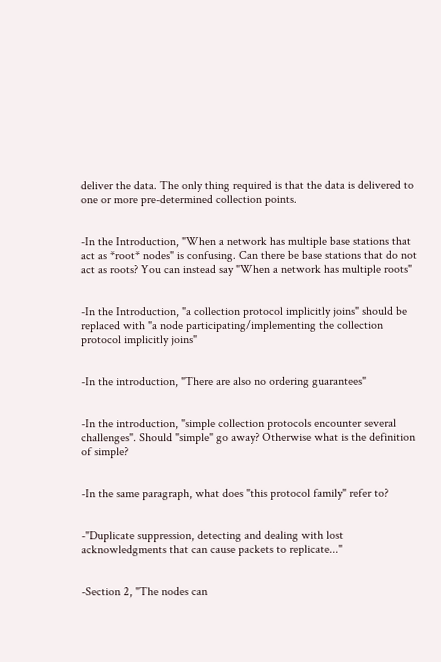deliver the data. The only thing required is that the data is delivered to one or more pre-determined collection points.


-In the Introduction, "When a network has multiple base stations that act as *root* nodes" is confusing. Can there be base stations that do not act as roots? You can instead say "When a network has multiple roots"


-In the Introduction, "a collection protocol implicitly joins" should be replaced with "a node participating/implementing the collection protocol implicitly joins"


-In the introduction, "There are also no ordering guarantees"


-In the introduction, "simple collection protocols encounter several challenges". Should "simple" go away? Otherwise what is the definition of simple?


-In the same paragraph, what does "this protocol family" refer to?


-"Duplicate suppression, detecting and dealing with lost acknowledgments that can cause packets to replicate..."


-Section 2, "The nodes can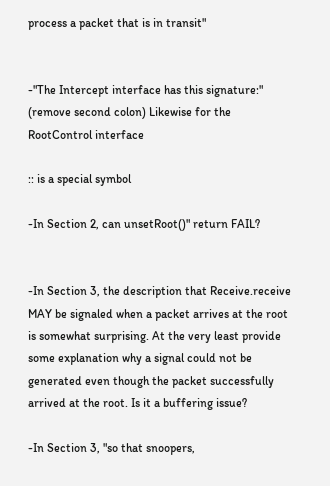process a packet that is in transit"


-"The Intercept interface has this signature:" (remove second colon) Likewise for the RootControl interface

:: is a special symbol

-In Section 2, can unsetRoot()" return FAIL?


-In Section 3, the description that Receive.receive MAY be signaled when a packet arrives at the root is somewhat surprising. At the very least provide some explanation why a signal could not be generated even though the packet successfully arrived at the root. Is it a buffering issue?

-In Section 3, "so that snoopers,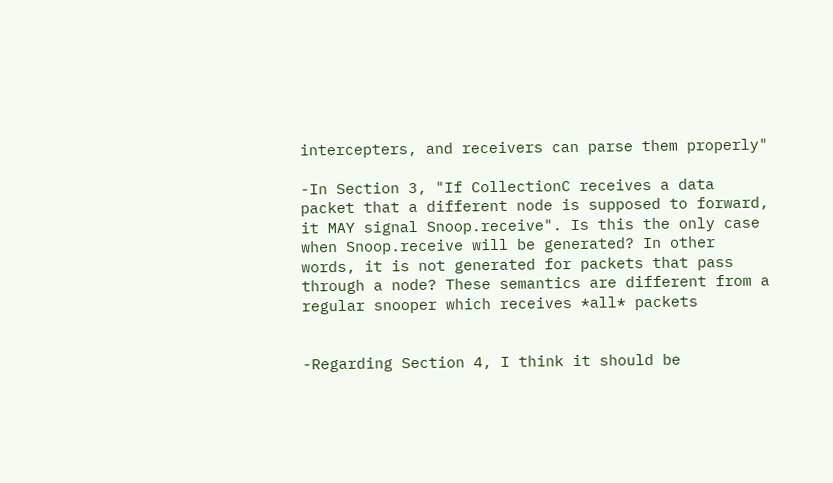intercepters, and receivers can parse them properly"

-In Section 3, "If CollectionC receives a data packet that a different node is supposed to forward, it MAY signal Snoop.receive". Is this the only case when Snoop.receive will be generated? In other words, it is not generated for packets that pass through a node? These semantics are different from a regular snooper which receives *all* packets


-Regarding Section 4, I think it should be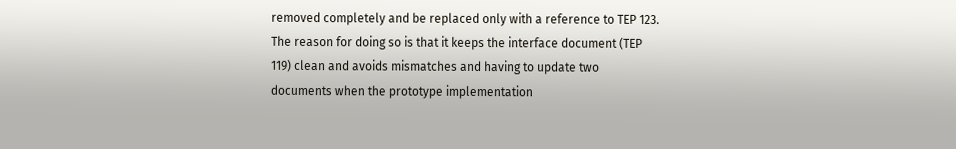removed completely and be replaced only with a reference to TEP 123. The reason for doing so is that it keeps the interface document (TEP 119) clean and avoids mismatches and having to update two documents when the prototype implementation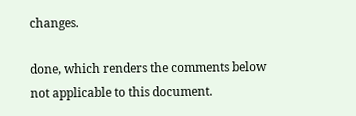changes.

done, which renders the comments below not applicable to this document.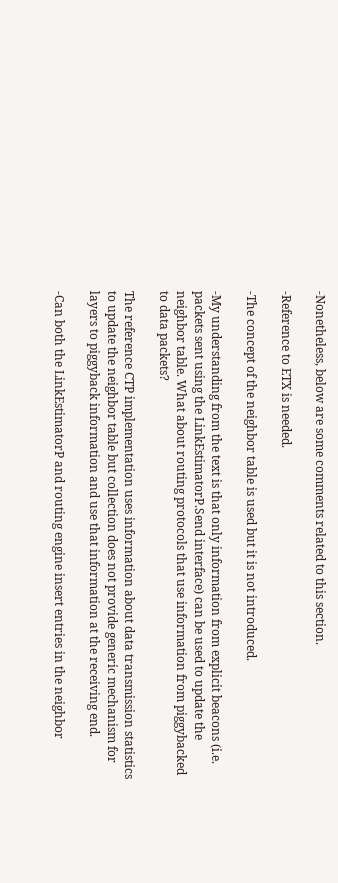-Nonetheless, below are some comments related to this section.

-Reference to ETX is needed.

-The concept of the neighbor table is used but it is not introduced.

-My understanding from the text is that only information from explicit beacons (i.e. packets sent using the LinkEstimatorP.Send interface) can be used to update the neighbor table. What about routing protocols that use information from piggybacked to data packets?

The reference CTP implementation uses information about data transmission statistics to update the neighbor table but collection does not provide generic mechanism for layers to piggyback information and use that information at the receiving end.

-Can both the LinkEstimatorP and routing engine insert entries in the neighbor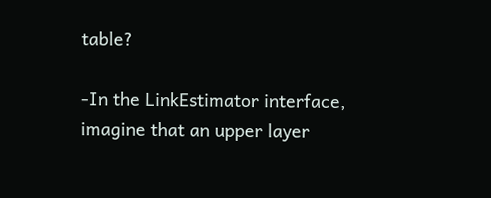table?

-In the LinkEstimator interface, imagine that an upper layer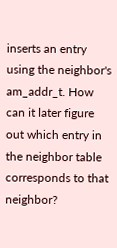inserts an entry using the neighbor's am_addr_t. How can it later figure out which entry in the neighbor table corresponds to that neighbor?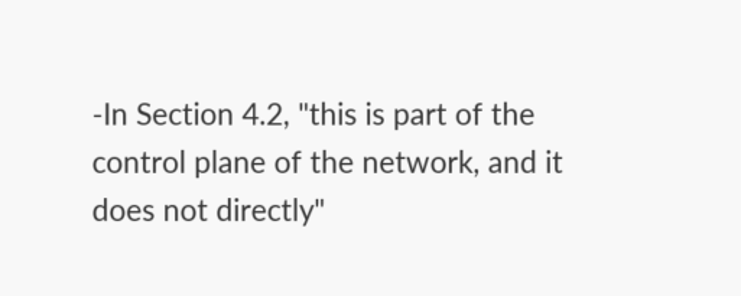-In Section 4.2, "this is part of the control plane of the network, and it does not directly"